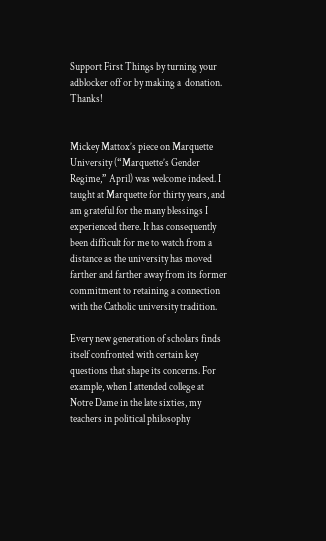Support First Things by turning your adblocker off or by making a  donation. Thanks!


Mickey Mattox’s piece on Marquette University (“Marquette’s Gender Regime,” April) was welcome indeed. I taught at Marquette for thirty years, and am grateful for the many blessings I experienced there. It has consequently been difficult for me to watch from a distance as the university has moved farther and farther away from its former commitment to retaining a connection with the Catholic university tradition.

Every new generation of scholars finds itself confronted with certain key questions that shape its concerns. For example, when I attended college at Notre Dame in the late sixties, my teachers in political philosophy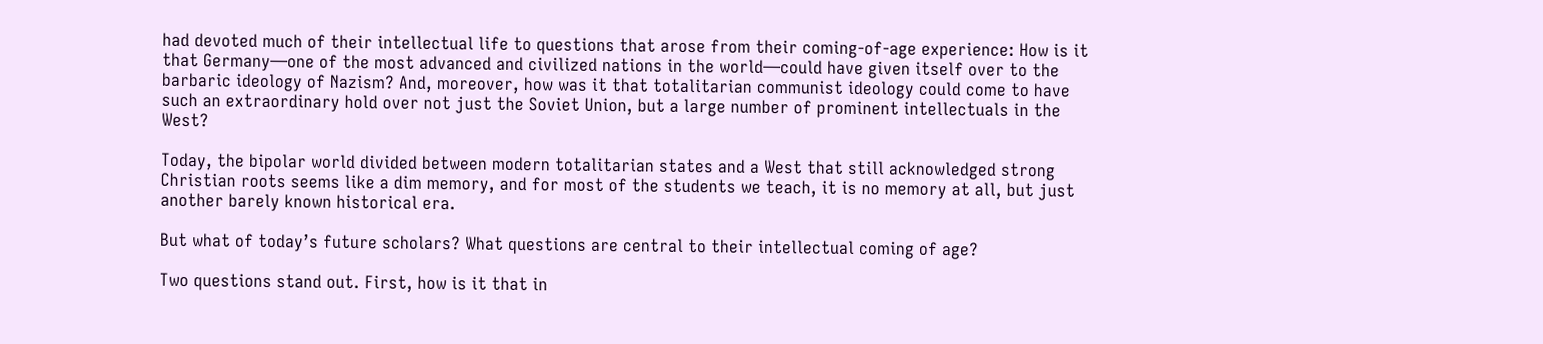had devoted much of their intellectual life to questions that arose from their coming-of-age experience: How is it that Germany—one of the most advanced and civilized nations in the world—could have given itself over to the barbaric ideology of Nazism? And, moreover, how was it that totalitarian communist ideology could come to have such an extraordinary hold over not just the Soviet Union, but a large number of prominent intellectuals in the West?

Today, the bipolar world divided between modern totalitarian states and a West that still acknowledged strong Christian roots seems like a dim memory, and for most of the students we teach, it is no memory at all, but just another barely known historical era.

But what of today’s future scholars? What questions are central to their intellectual coming of age?

Two questions stand out. First, how is it that in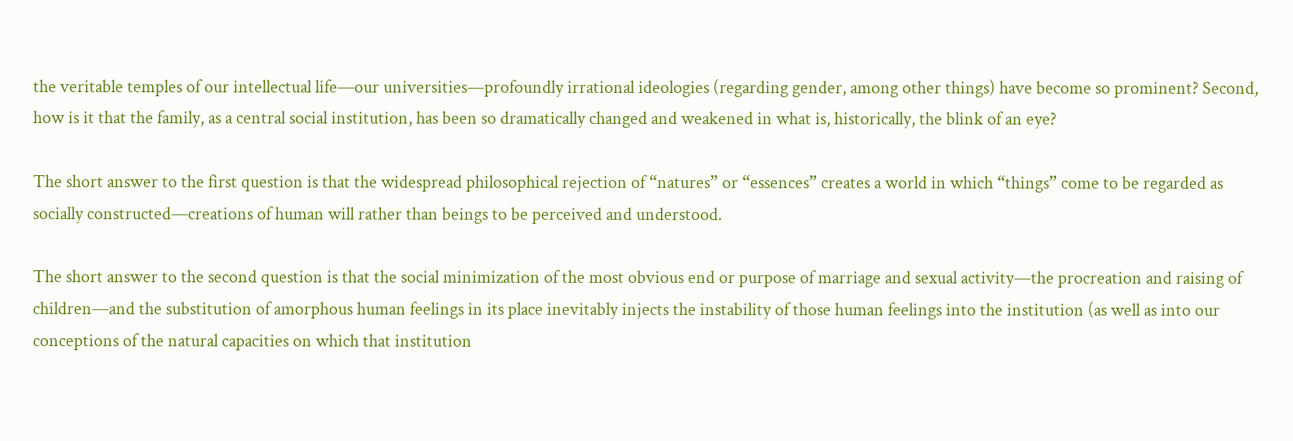the veritable temples of our intellectual life—our universities—profoundly irrational ideologies (regarding gender, among other things) have become so prominent? Second, how is it that the family, as a central social institution, has been so dramatically changed and weakened in what is, historically, the blink of an eye?

The short answer to the first question is that the widespread philosophical rejection of “natures” or “essences” creates a world in which “things” come to be regarded as socially constructed—creations of human will rather than beings to be perceived and understood.

The short answer to the second question is that the social minimization of the most obvious end or purpose of marriage and sexual activity—the procreation and raising of children—and the substitution of amorphous human feelings in its place inevitably injects the instability of those human feelings into the institution (as well as into our conceptions of the natural capacities on which that institution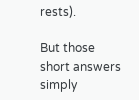rests).

But those short answers simply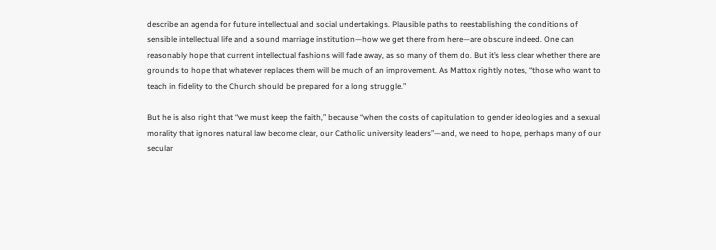describe an agenda for future intellectual and social undertakings. Plausible paths to reestablishing the conditions of sensible intellectual life and a sound marriage institution—how we get there from here—are obscure indeed. One can reasonably hope that current intellectual fashions will fade away, as so many of them do. But it’s less clear whether there are grounds to hope that whatever replaces them will be much of an improvement. As Mattox rightly notes, “those who want to teach in fidelity to the Church should be prepared for a long struggle.”

But he is also right that “we must keep the faith,” because “when the costs of capitulation to gender ideologies and a sexual morality that ignores natural law become clear, our Catholic university leaders”—and, we need to hope, perhaps many of our secular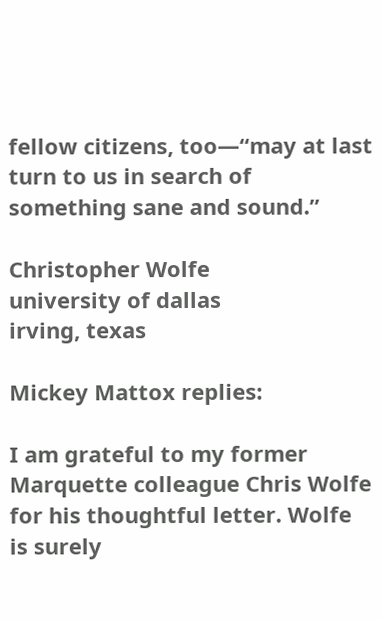fellow citizens, too—“may at last turn to us in search of something sane and sound.”

Christopher Wolfe
university of dallas
irving, texas

Mickey Mattox replies:

I am grateful to my former Marquette colleague Chris Wolfe for his thoughtful letter. Wolfe is surely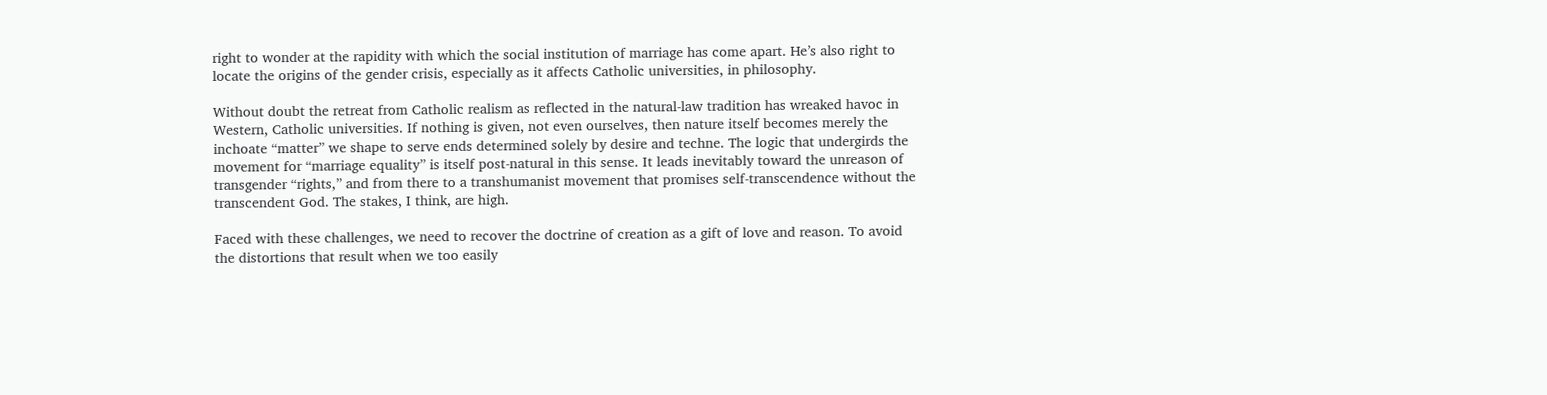right to wonder at the rapidity with which the social institution of marriage has come apart. He’s also right to locate the origins of the gender crisis, especially as it affects Catholic universities, in philosophy.

Without doubt the retreat from Catholic realism as reflected in the natural-law tradition has wreaked havoc in Western, Catholic universities. If nothing is given, not even ourselves, then nature itself becomes merely the inchoate “matter” we shape to serve ends determined solely by desire and techne. The logic that undergirds the movement for “marriage equality” is itself post-natural in this sense. It leads inevitably toward the unreason of transgender “rights,” and from there to a transhumanist movement that promises self-transcendence without the transcendent God. The stakes, I think, are high.

Faced with these challenges, we need to recover the doctrine of creation as a gift of love and reason. To avoid the distortions that result when we too easily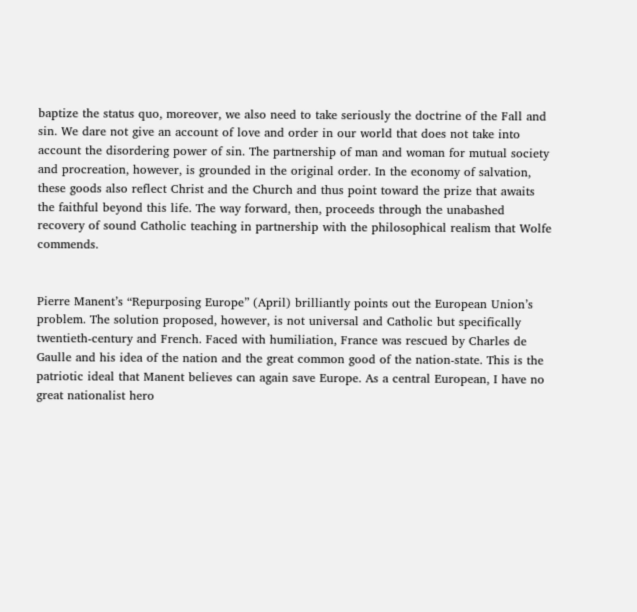baptize the status quo, moreover, we also need to take seriously the doctrine of the Fall and sin. We dare not give an account of love and order in our world that does not take into account the disordering power of sin. The partnership of man and woman for mutual society and procreation, however, is grounded in the original order. In the economy of salvation, these goods also reflect Christ and the Church and thus point toward the prize that awaits the faithful beyond this life. The way forward, then, proceeds through the unabashed recovery of sound Catholic teaching in partnership with the philosophical realism that Wolfe commends.


Pierre Manent’s “Repurposing Europe” (April) brilliantly points out the European Union’s problem. The solution proposed, however, is not universal and Catholic but specifically twentieth-century and French. Faced with humiliation, France was rescued by Charles de Gaulle and his idea of the nation and the great common good of the nation-state. This is the patriotic ideal that Manent believes can again save Europe. As a central European, I have no great nationalist hero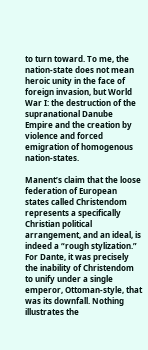to turn toward. To me, the nation-state does not mean heroic unity in the face of foreign invasion, but World War I: the destruction of the supranational Danube Empire and the creation by violence and forced emigration of homogenous nation-states.

Manent’s claim that the loose federation of European states called Christendom represents a specifically Christian political arrangement, and an ideal, is indeed a “rough stylization.” For Dante, it was precisely the inability of Christendom to unify under a single emperor, Ottoman-style, that was its downfall. Nothing illustrates the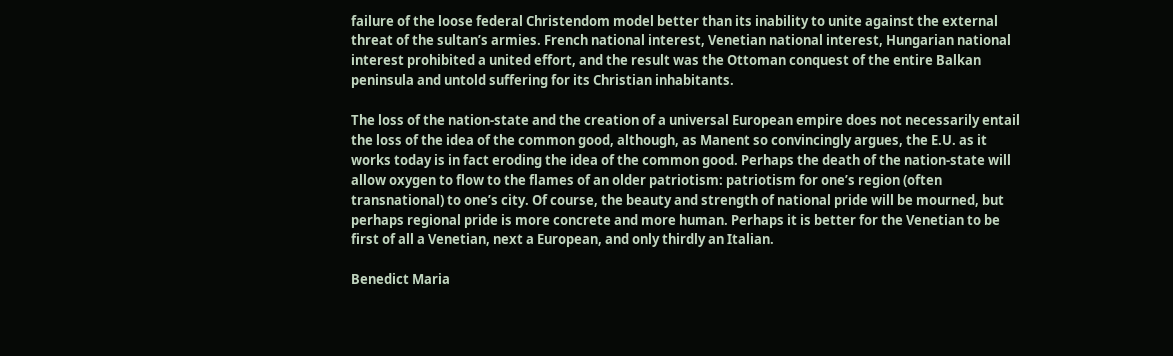failure of the loose federal Christendom model better than its inability to unite against the external threat of the sultan’s armies. French national interest, Venetian national interest, Hungarian national interest prohibited a united effort, and the result was the Ottoman conquest of the entire Balkan peninsula and untold suffering for its Christian inhabitants.

The loss of the nation-state and the creation of a universal European empire does not necessarily entail the loss of the idea of the common good, although, as Manent so convincingly argues, the E.U. as it works today is in fact eroding the idea of the common good. Perhaps the death of the nation-state will allow oxygen to flow to the flames of an older patriotism: patriotism for one’s region (often transnational) to one’s city. Of course, the beauty and strength of national pride will be mourned, but perhaps regional pride is more concrete and more human. Perhaps it is better for the Venetian to be first of all a Venetian, next a European, and only thirdly an Italian.

Benedict Maria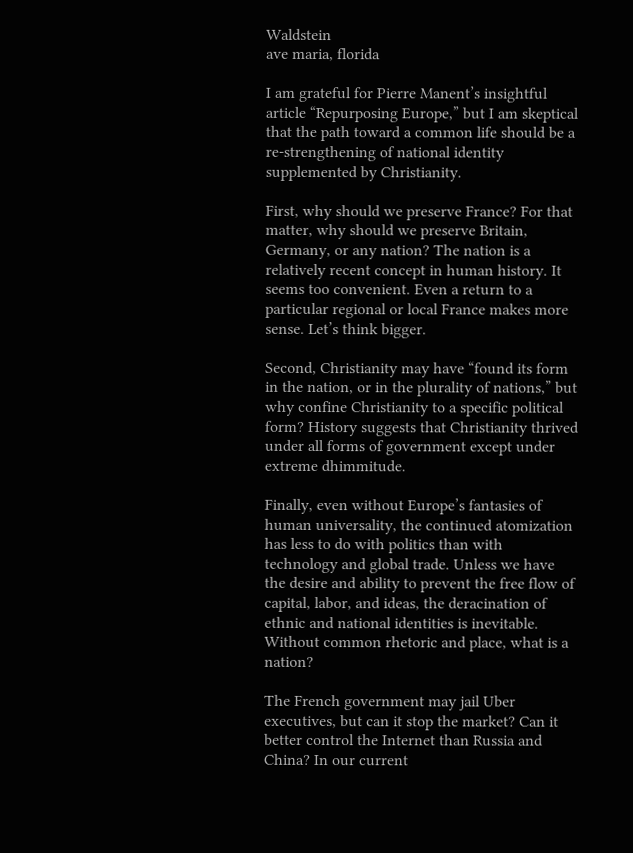Waldstein
ave maria, florida

I am grateful for Pierre Manent’s insightful article “Repurposing Europe,” but I am skeptical that the path toward a common life should be a re-strengthening of national identity supplemented by Christianity.

First, why should we preserve France? For that matter, why should we preserve Britain, Germany, or any nation? The nation is a relatively recent concept in human history. It seems too convenient. Even a return to a particular regional or local France makes more sense. Let’s think bigger.

Second, Christianity may have “found its form in the nation, or in the plurality of nations,” but why confine Christianity to a specific political form? History suggests that Christianity thrived under all forms of government except under extreme dhimmitude.

Finally, even without Europe’s fantasies of human universality, the continued atomization has less to do with politics than with technology and global trade. Unless we have the desire and ability to prevent the free flow of capital, labor, and ideas, the deracination of ethnic and national identities is inevitable. Without common rhetoric and place, what is a nation?

The French government may jail Uber executives, but can it stop the market? Can it better control the Internet than Russia and China? In our current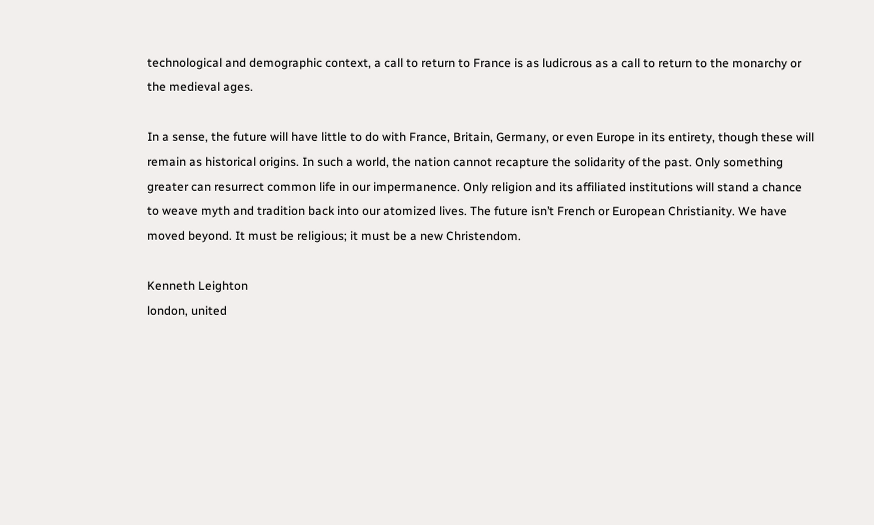technological and demographic context, a call to return to France is as ludicrous as a call to return to the monarchy or the medieval ages.

In a sense, the future will have little to do with France, Britain, Germany, or even Europe in its entirety, though these will remain as historical origins. In such a world, the nation cannot recapture the solidarity of the past. Only something greater can resurrect common life in our impermanence. Only religion and its affiliated institutions will stand a chance to weave myth and tradition back into our atomized lives. The future isn’t French or European Christianity. We have moved beyond. It must be religious; it must be a new Christendom.

Kenneth Leighton
london, united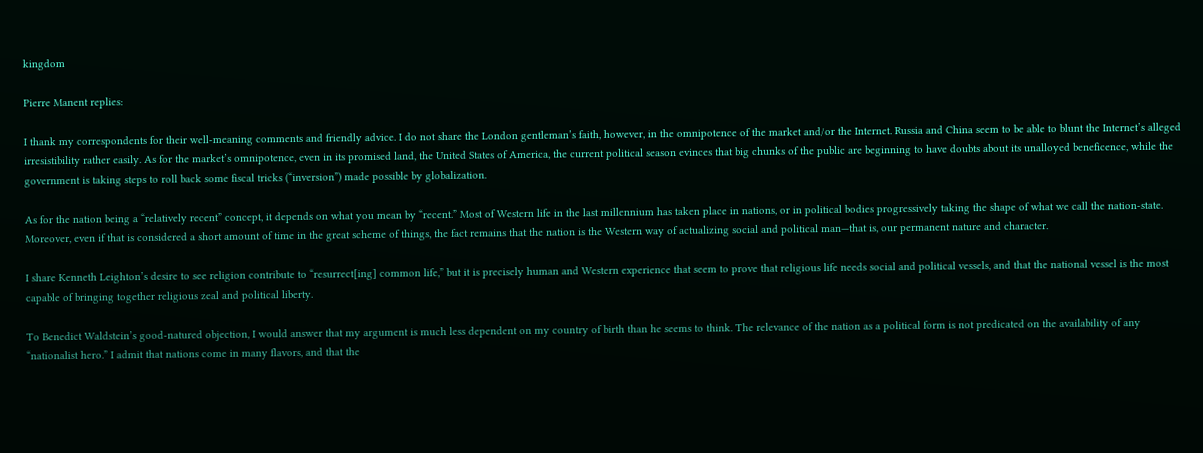kingdom

Pierre Manent replies:

I thank my correspondents for their well-meaning comments and friendly advice. I do not share the London gentleman’s faith, however, in the omnipotence of the market and/or the Internet. Russia and China seem to be able to blunt the Internet’s alleged irresistibility rather easily. As for the market’s omnipotence, even in its promised land, the United States of America, the current political season evinces that big chunks of the public are beginning to have doubts about its unalloyed beneficence, while the government is taking steps to roll back some fiscal tricks (“inversion”) made possible by globalization.

As for the nation being a “relatively recent” concept, it depends on what you mean by “recent.” Most of Western life in the last millennium has taken place in nations, or in political bodies progressively taking the shape of what we call the nation-state. Moreover, even if that is considered a short amount of time in the great scheme of things, the fact remains that the nation is the Western way of actualizing social and political man—that is, our permanent nature and character.

I share Kenneth Leighton’s desire to see religion contribute to “resurrect[ing] common life,” but it is precisely human and Western experience that seem to prove that religious life needs social and political vessels, and that the national vessel is the most capable of bringing together religious zeal and political liberty.

To Benedict Waldstein’s good-natured objection, I would answer that my argument is much less dependent on my country of birth than he seems to think. The relevance of the nation as a political form is not predicated on the availability of any “nationalist hero.” I admit that nations come in many flavors, and that the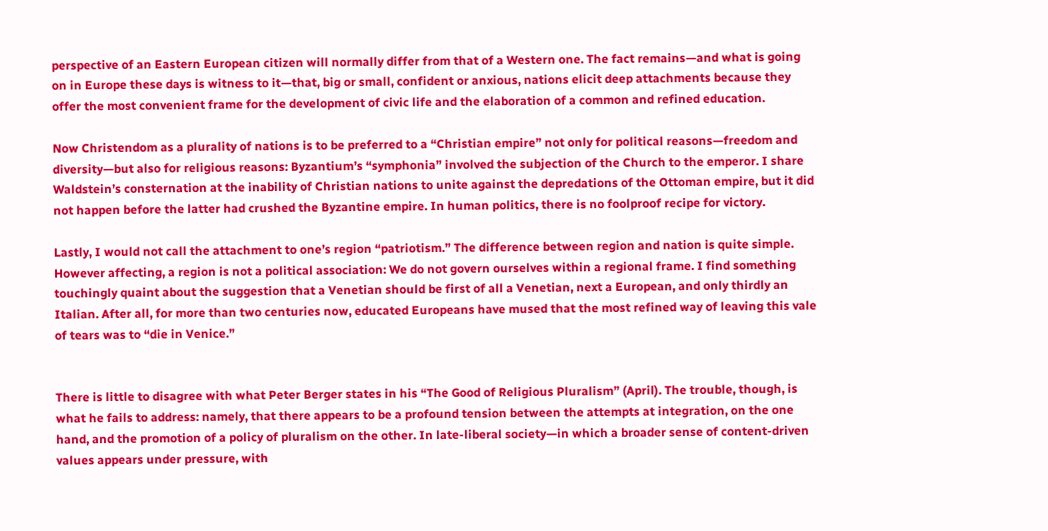perspective of an Eastern European citizen will normally differ from that of a Western one. The fact remains—and what is going on in Europe these days is witness to it—that, big or small, confident or anxious, nations elicit deep attachments because they offer the most convenient frame for the development of civic life and the elaboration of a common and refined education.

Now Christendom as a plurality of nations is to be preferred to a “Christian empire” not only for political reasons—freedom and diversity—but also for religious reasons: Byzantium’s “symphonia” involved the subjection of the Church to the emperor. I share Waldstein’s consternation at the inability of Christian nations to unite against the depredations of the Ottoman empire, but it did not happen before the latter had crushed the Byzantine empire. In human politics, there is no foolproof recipe for victory.

Lastly, I would not call the attachment to one’s region “patriotism.” The difference between region and nation is quite simple. However affecting, a region is not a political association: We do not govern ourselves within a regional frame. I find something touchingly quaint about the suggestion that a Venetian should be first of all a Venetian, next a European, and only thirdly an Italian. After all, for more than two centuries now, educated Europeans have mused that the most refined way of leaving this vale of tears was to “die in Venice.”


There is little to disagree with what Peter Berger states in his “The Good of Religious Pluralism” (April). The trouble, though, is what he fails to address: namely, that there appears to be a profound tension between the attempts at integration, on the one hand, and the promotion of a policy of pluralism on the other. In late-liberal society—in which a broader sense of content-driven values appears under pressure, with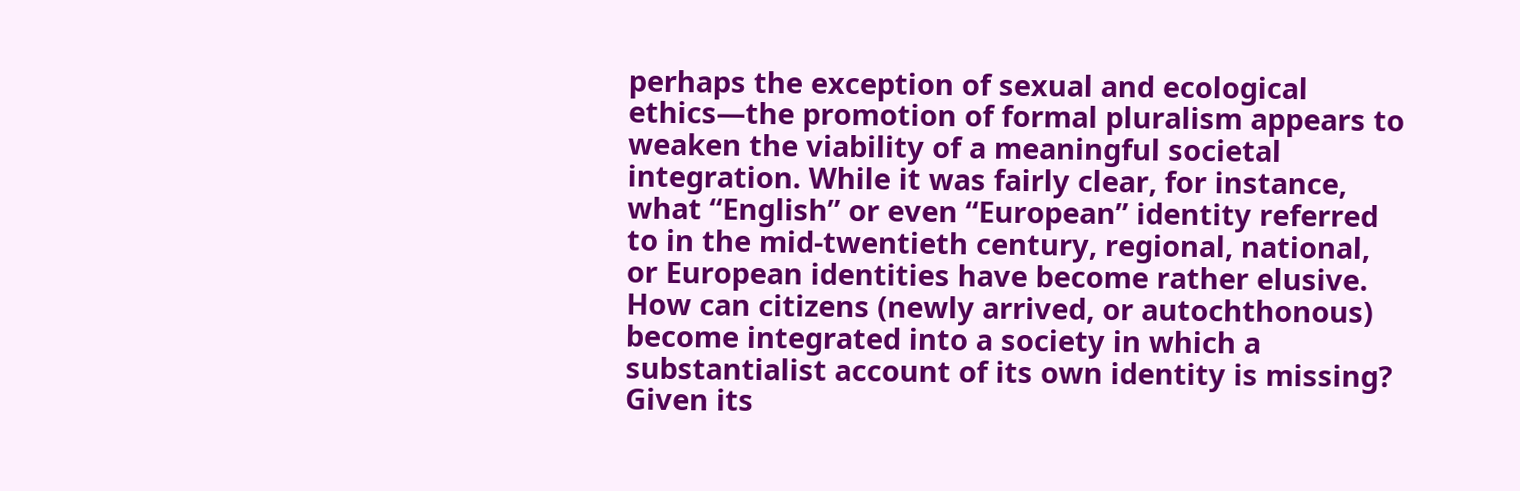perhaps the exception of sexual and ecological ethics—the promotion of formal pluralism appears to weaken the viability of a meaningful societal integration. While it was fairly clear, for instance, what “English” or even “European” identity referred to in the mid-twentieth century, regional, national, or European identities have become rather elusive. How can citizens (newly arrived, or autochthonous) become integrated into a society in which a substantialist account of its own identity is missing? Given its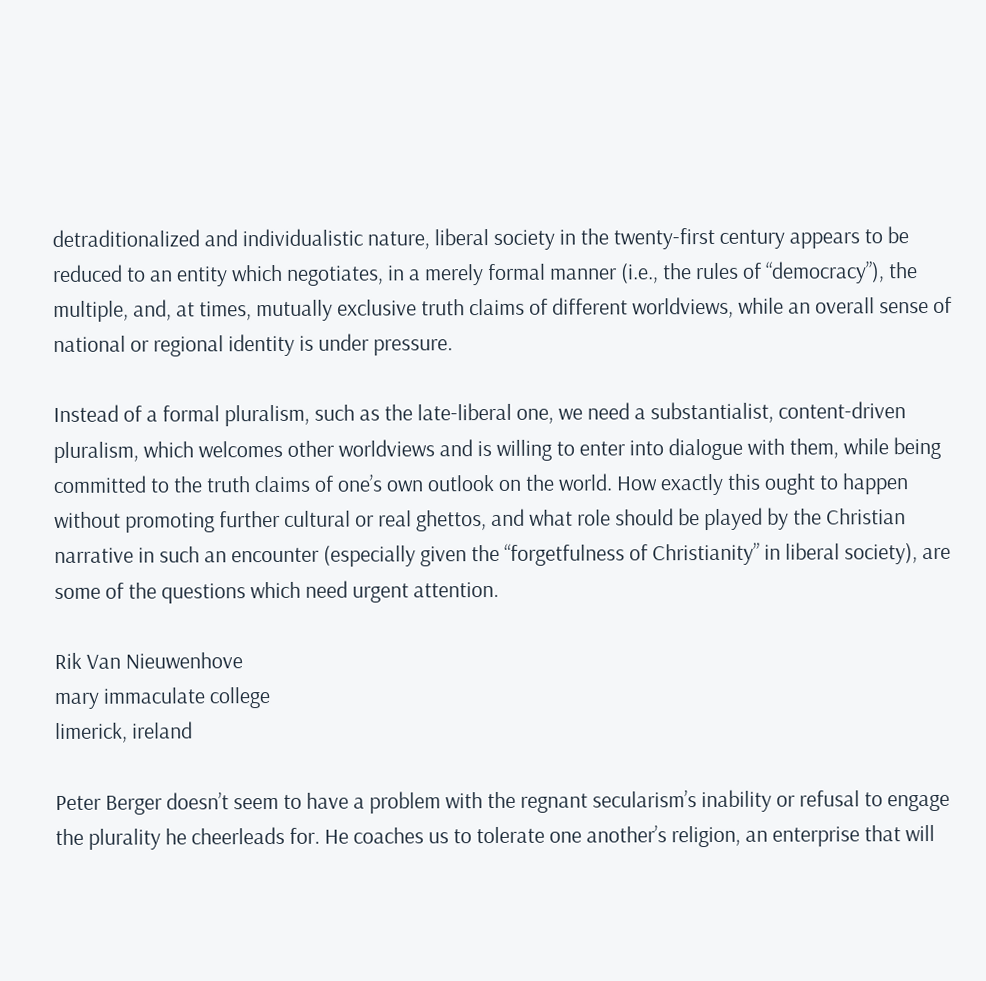detraditionalized and individualistic nature, liberal society in the twenty-first century appears to be reduced to an entity which negotiates, in a merely formal manner (i.e., the rules of “democracy”), the multiple, and, at times, mutually exclusive truth claims of different worldviews, while an overall sense of national or regional identity is under pressure.

Instead of a formal pluralism, such as the late-liberal one, we need a substantialist, content-driven pluralism, which welcomes other worldviews and is willing to enter into dialogue with them, while being committed to the truth claims of one’s own outlook on the world. How exactly this ought to happen without promoting further cultural or real ghettos, and what role should be played by the Christian narrative in such an encounter (especially given the “forgetfulness of Christianity” in liberal society), are some of the questions which need urgent attention.

Rik Van Nieuwenhove
mary immaculate college
limerick, ireland

Peter Berger doesn’t seem to have a problem with the regnant secularism’s inability or refusal to engage the plurality he cheerleads for. He coaches us to tolerate one another’s religion, an enterprise that will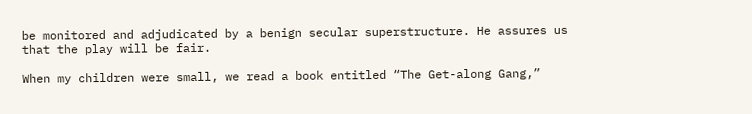be monitored and adjudicated by a benign secular superstructure. He assures us that the play will be fair.

When my children were small, we read a book entitled “The Get-along Gang,”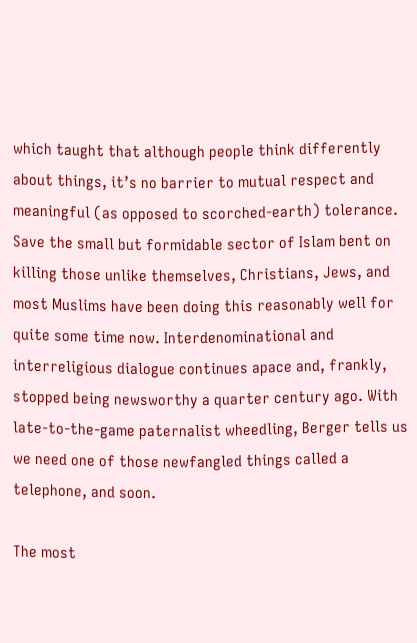which taught that although people think differently about things, it’s no barrier to mutual respect and meaningful (as opposed to scorched-earth) tolerance. Save the small but formidable sector of Islam bent on killing those unlike themselves, Christians, Jews, and most Muslims have been doing this reasonably well for quite some time now. Interdenominational and interreligious dialogue continues apace and, frankly, stopped being newsworthy a quarter century ago. With late-to-the-game paternalist wheedling, Berger tells us we need one of those newfangled things called a telephone, and soon.

The most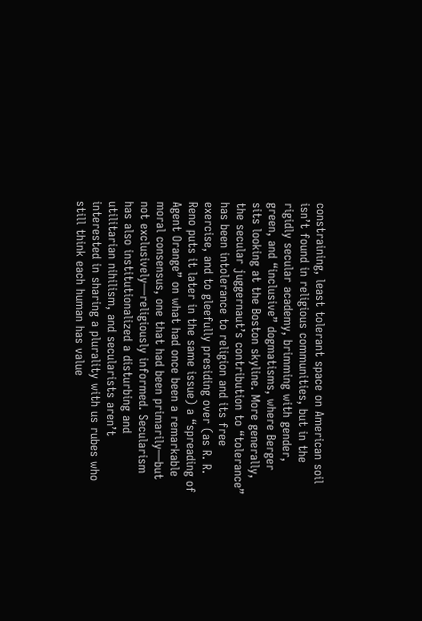constraining, least tolerant space on American soil isn’t found in religious communities, but in the rigidly secular academy, brimming with gender, green, and “inclusive” dogmatisms, where Berger sits looking at the Boston skyline. More generally, the secular juggernaut’s contribution to “tolerance” has been intolerance to religion and its free exercise, and to gleefully presiding over (as R. R. Reno puts it later in the same issue) a “spreading of Agent Orange” on what had once been a remarkable moral consensus, one that had been primarily—but not exclusively—religiously informed. Secularism has also institutionalized a disturbing and utilitarian nihilism, and secularists aren’t interested in sharing a plurality with us rubes who still think each human has value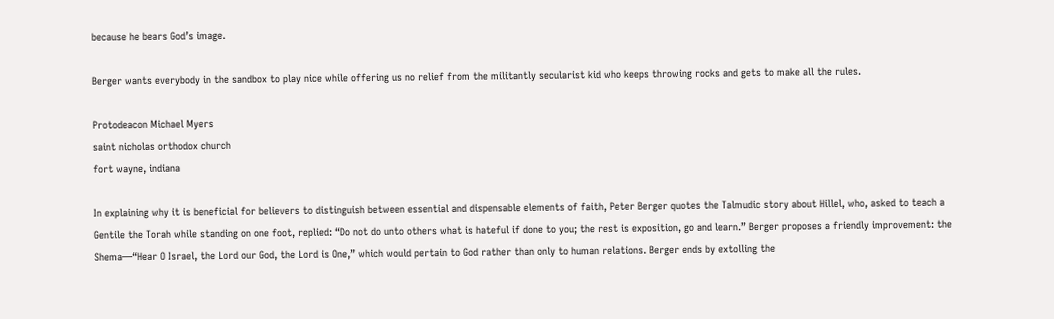because he bears God’s image.

Berger wants everybody in the sandbox to play nice while offering us no relief from the militantly secularist kid who keeps throwing rocks and gets to make all the rules.

Protodeacon Michael Myers
saint nicholas orthodox church
fort wayne, indiana

In explaining why it is beneficial for believers to distinguish between essential and dispensable elements of faith, Peter Berger quotes the Talmudic story about Hillel, who, asked to teach a Gentile the Torah while standing on one foot, replied: “Do not do unto others what is hateful if done to you; the rest is exposition, go and learn.” Berger proposes a friendly improvement: the Shema—“Hear O Israel, the Lord our God, the Lord is One,” which would pertain to God rather than only to human relations. Berger ends by extolling the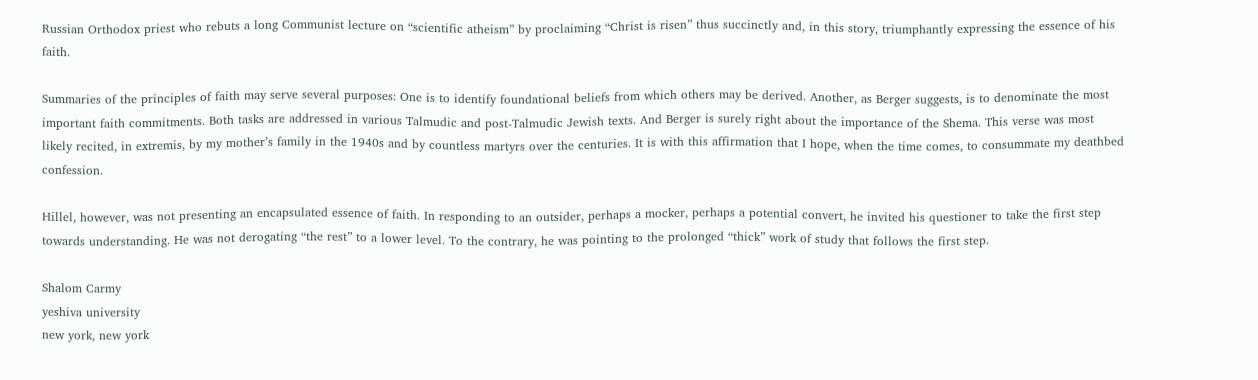Russian Orthodox priest who rebuts a long Communist lecture on “scientific atheism” by proclaiming “Christ is risen” thus succinctly and, in this story, triumphantly expressing the essence of his faith.

Summaries of the principles of faith may serve several purposes: One is to identify foundational beliefs from which others may be derived. Another, as Berger suggests, is to denominate the most important faith commitments. Both tasks are addressed in various Talmudic and post-Talmudic Jewish texts. And Berger is surely right about the importance of the Shema. This verse was most likely recited, in extremis, by my mother’s family in the 1940s and by countless martyrs over the centuries. It is with this affirmation that I hope, when the time comes, to consummate my deathbed confession.

Hillel, however, was not presenting an encapsulated essence of faith. In responding to an outsider, perhaps a mocker, perhaps a potential convert, he invited his questioner to take the first step towards understanding. He was not derogating “the rest” to a lower level. To the contrary, he was pointing to the prolonged “thick” work of study that follows the first step.

Shalom Carmy
yeshiva university
new york, new york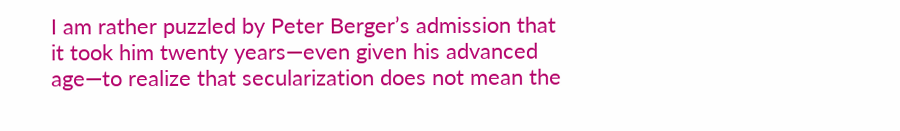I am rather puzzled by Peter Berger’s admission that it took him twenty years—even given his advanced age—to realize that secularization does not mean the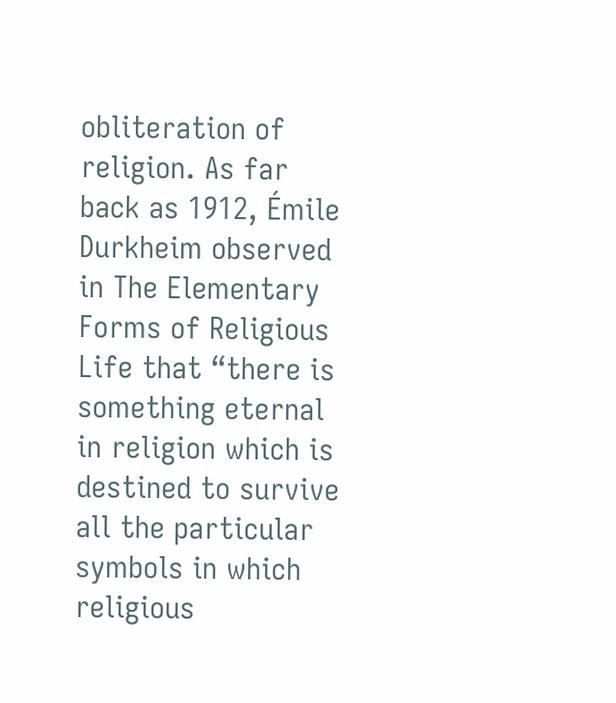obliteration of religion. As far back as 1912, Émile Durkheim observed in The Elementary Forms of Religious Life that “there is something eternal in religion which is destined to survive all the particular symbols in which religious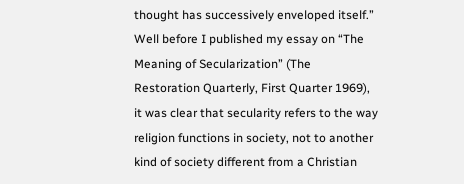thought has successively enveloped itself.” Well before I published my essay on “The Meaning of Secularization” (The Restoration Quarterly, First Quarter 1969), it was clear that secularity refers to the way religion functions in society, not to another kind of society different from a Christian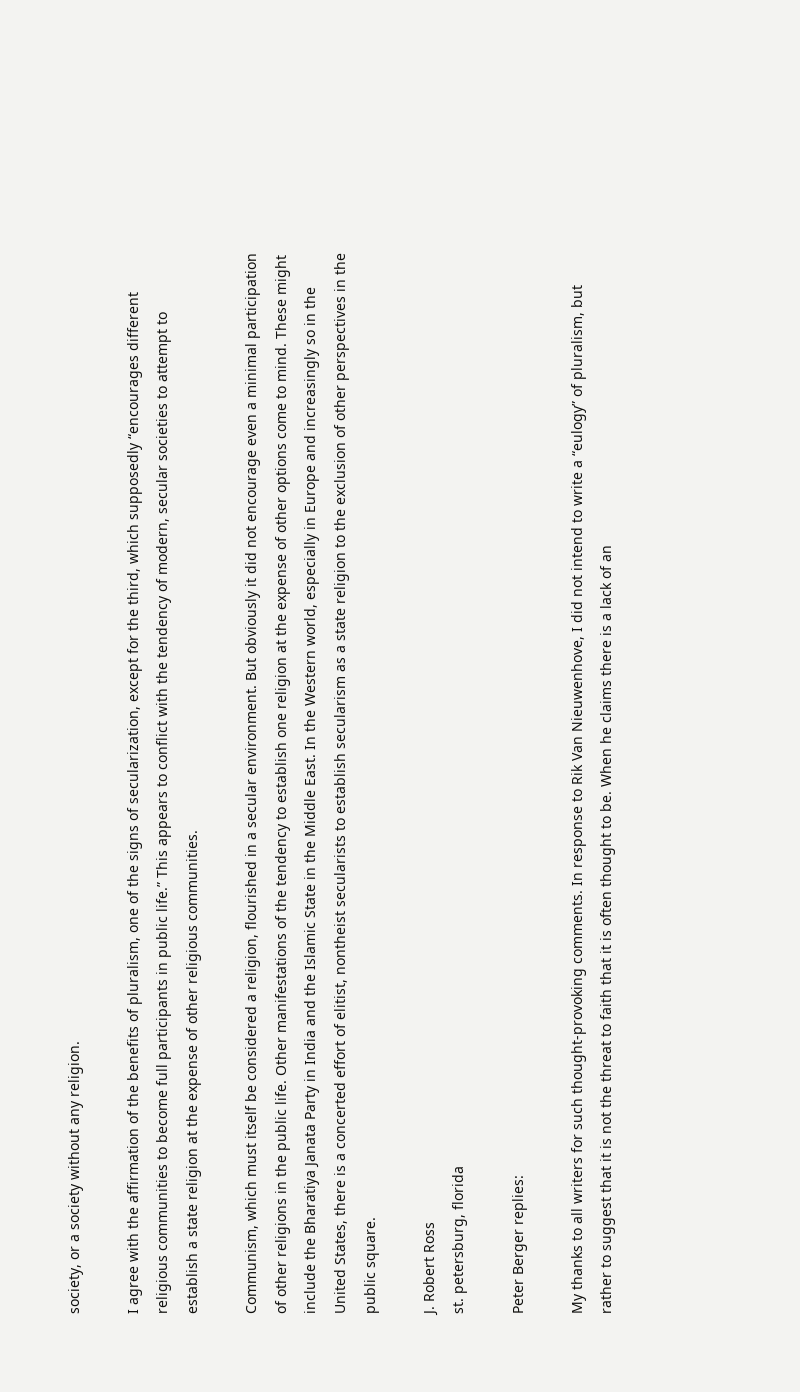society, or a society without any religion.

I agree with the affirmation of the benefits of pluralism, one of the signs of secularization, except for the third, which supposedly “encourages different religious communities to become full participants in public life.” This appears to conflict with the tendency of modern, secular societies to attempt to establish a state religion at the expense of other religious communities.

Communism, which must itself be considered a religion, flourished in a secular environment. But obviously it did not encourage even a minimal participation of other religions in the public life. Other manifestations of the tendency to establish one religion at the expense of other options come to mind. These might include the Bharatiya Janata Party in India and the Islamic State in the Middle East. In the Western world, especially in Europe and increasingly so in the United States, there is a concerted effort of elitist, nontheist secularists to establish secularism as a state religion to the exclusion of other perspectives in the public square.

J. Robert Ross
st. petersburg, florida

Peter Berger replies:

My thanks to all writers for such thought-provoking comments. In response to Rik Van Nieuwenhove, I did not intend to write a “eulogy” of pluralism, but rather to suggest that it is not the threat to faith that it is often thought to be. When he claims there is a lack of an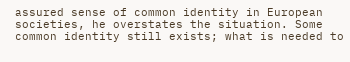assured sense of common identity in European societies, he overstates the situation. Some common identity still exists; what is needed to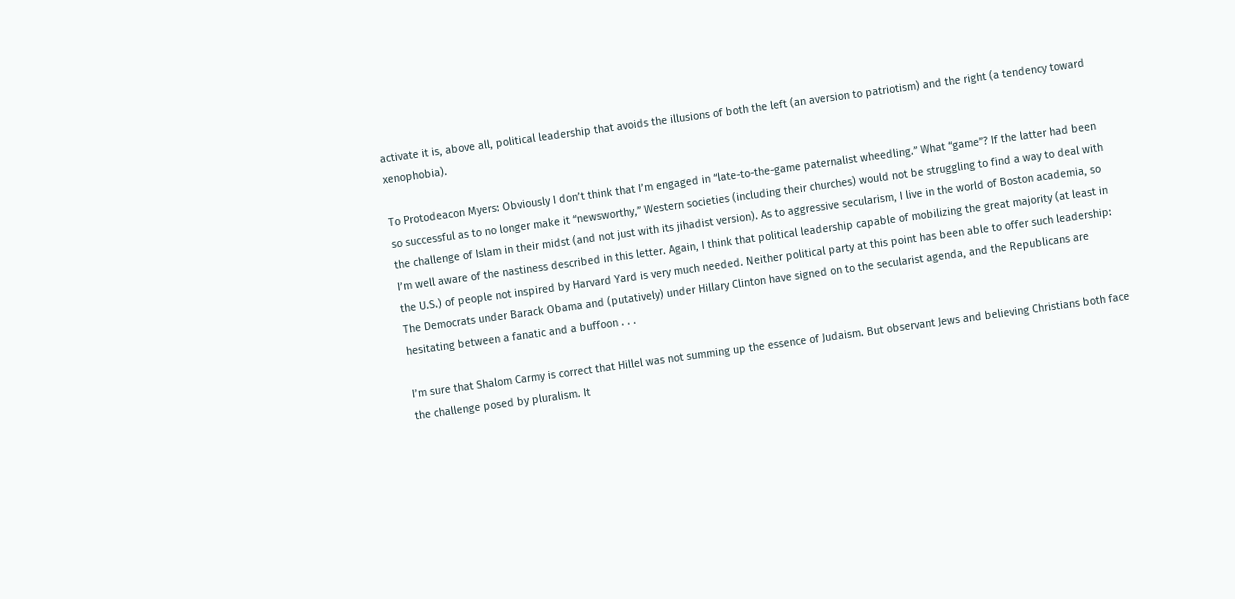activate it is, above all, political leadership that avoids the illusions of both the left (an aversion to patriotism) and the right (a tendency toward xenophobia).

To Protodeacon Myers: Obviously I don’t think that I’m engaged in “late-to-the-game paternalist wheedling.” What “game”? If the latter had been so successful as to no longer make it “newsworthy,” Western societies (including their churches) would not be struggling to find a way to deal with the challenge of Islam in their midst (and not just with its jihadist version). As to aggressive secularism, I live in the world of Boston academia, so I’m well aware of the nastiness described in this letter. Again, I think that political leadership capable of mobilizing the great majority (at least in the U.S.) of people not inspired by Harvard Yard is very much needed. Neither political party at this point has been able to offer such leadership: The Democrats under Barack Obama and (putatively) under Hillary Clinton have signed on to the secularist agenda, and the Republicans are hesitating between a fanatic and a buffoon . . .

I’m sure that Shalom Carmy is correct that Hillel was not summing up the essence of Judaism. But observant Jews and believing Christians both face the challenge posed by pluralism. It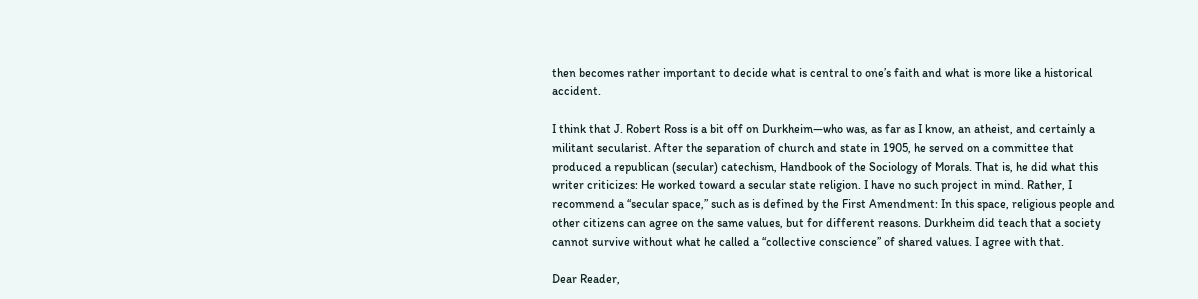then becomes rather important to decide what is central to one’s faith and what is more like a historical accident.

I think that J. Robert Ross is a bit off on Durkheim—who was, as far as I know, an atheist, and certainly a militant secularist. After the separation of church and state in 1905, he served on a committee that produced a republican (secular) catechism, Handbook of the Sociology of Morals. That is, he did what this writer criticizes: He worked toward a secular state religion. I have no such project in mind. Rather, I recommend a “secular space,” such as is defined by the First Amendment: In this space, religious people and other citizens can agree on the same values, but for different reasons. Durkheim did teach that a society cannot survive without what he called a “collective conscience” of shared values. I agree with that.

Dear Reader,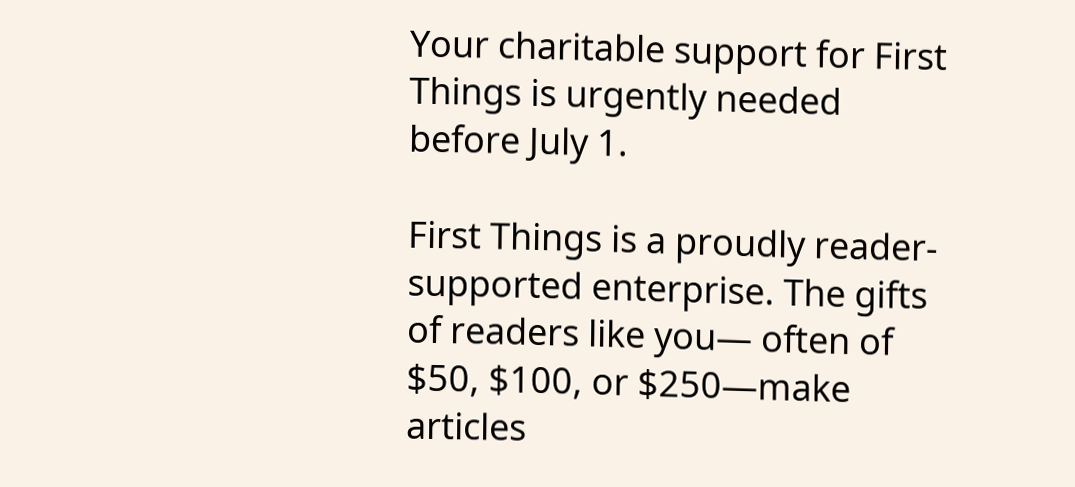Your charitable support for First Things is urgently needed before July 1.

First Things is a proudly reader-supported enterprise. The gifts of readers like you— often of $50, $100, or $250—make articles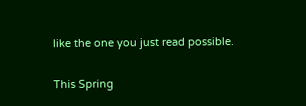like the one you just read possible.

This Spring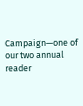Campaign—one of our two annual reader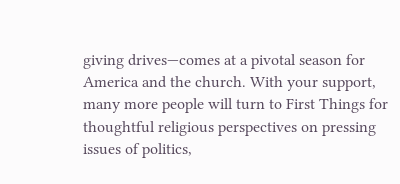giving drives—comes at a pivotal season for America and the church. With your support, many more people will turn to First Things for thoughtful religious perspectives on pressing issues of politics,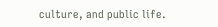culture, and public life.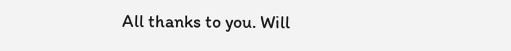All thanks to you. Will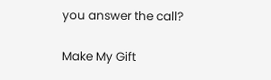you answer the call?

Make My Gift